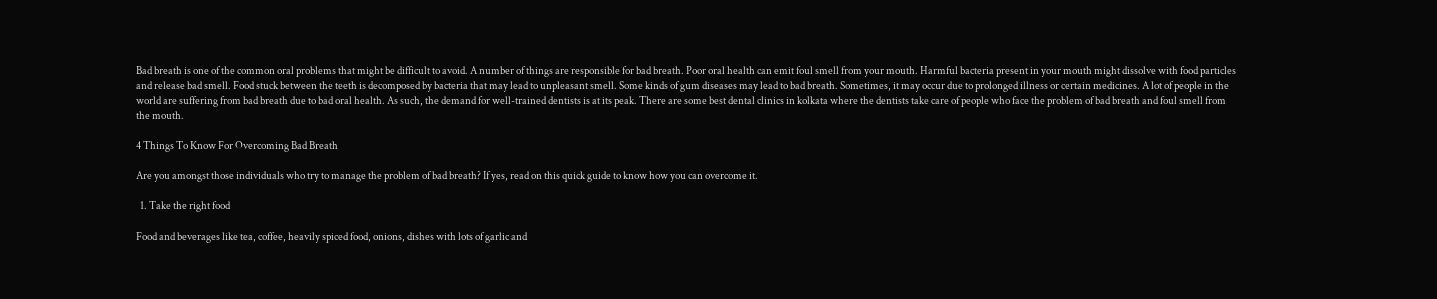Bad breath is one of the common oral problems that might be difficult to avoid. A number of things are responsible for bad breath. Poor oral health can emit foul smell from your mouth. Harmful bacteria present in your mouth might dissolve with food particles and release bad smell. Food stuck between the teeth is decomposed by bacteria that may lead to unpleasant smell. Some kinds of gum diseases may lead to bad breath. Sometimes, it may occur due to prolonged illness or certain medicines. A lot of people in the world are suffering from bad breath due to bad oral health. As such, the demand for well-trained dentists is at its peak. There are some best dental clinics in kolkata where the dentists take care of people who face the problem of bad breath and foul smell from the mouth.

4 Things To Know For Overcoming Bad Breath

Are you amongst those individuals who try to manage the problem of bad breath? If yes, read on this quick guide to know how you can overcome it.

  1. Take the right food

Food and beverages like tea, coffee, heavily spiced food, onions, dishes with lots of garlic and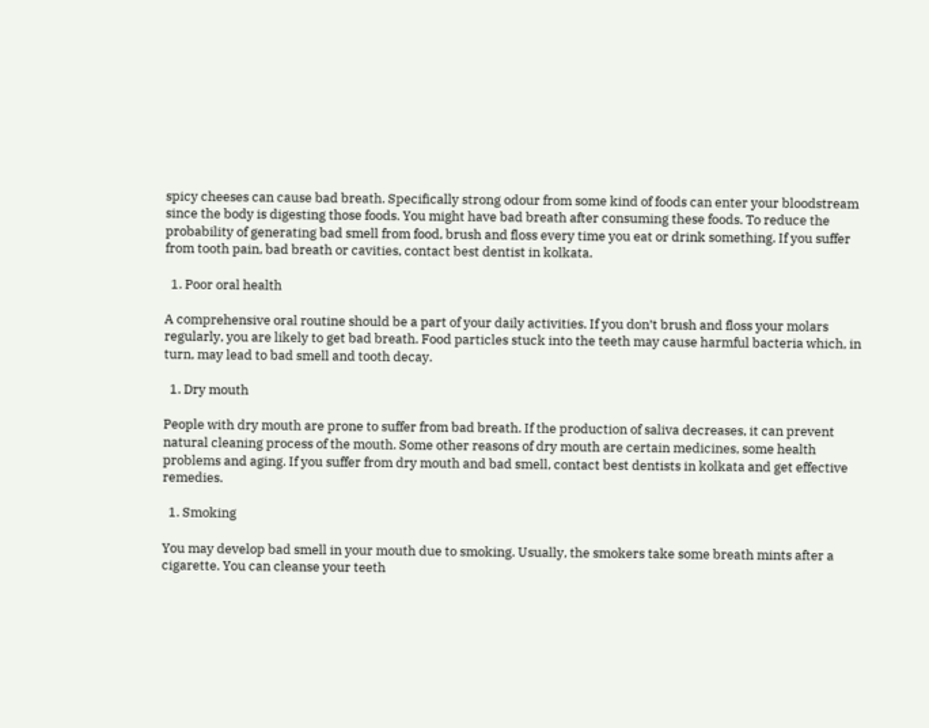spicy cheeses can cause bad breath. Specifically strong odour from some kind of foods can enter your bloodstream since the body is digesting those foods. You might have bad breath after consuming these foods. To reduce the probability of generating bad smell from food, brush and floss every time you eat or drink something. If you suffer from tooth pain, bad breath or cavities, contact best dentist in kolkata.

  1. Poor oral health

A comprehensive oral routine should be a part of your daily activities. If you don’t brush and floss your molars regularly, you are likely to get bad breath. Food particles stuck into the teeth may cause harmful bacteria which, in turn, may lead to bad smell and tooth decay.

  1. Dry mouth

People with dry mouth are prone to suffer from bad breath. If the production of saliva decreases, it can prevent natural cleaning process of the mouth. Some other reasons of dry mouth are certain medicines, some health problems and aging. If you suffer from dry mouth and bad smell, contact best dentists in kolkata and get effective remedies.

  1. Smoking

You may develop bad smell in your mouth due to smoking. Usually, the smokers take some breath mints after a cigarette. You can cleanse your teeth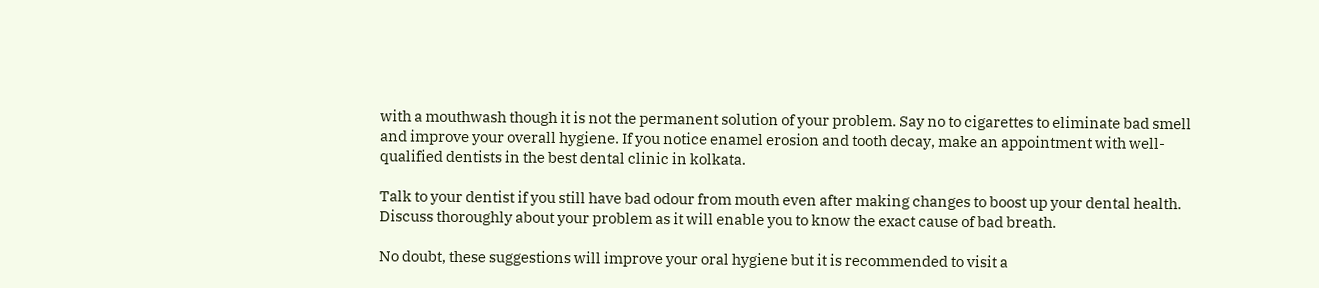with a mouthwash though it is not the permanent solution of your problem. Say no to cigarettes to eliminate bad smell and improve your overall hygiene. If you notice enamel erosion and tooth decay, make an appointment with well-qualified dentists in the best dental clinic in kolkata.

Talk to your dentist if you still have bad odour from mouth even after making changes to boost up your dental health. Discuss thoroughly about your problem as it will enable you to know the exact cause of bad breath.

No doubt, these suggestions will improve your oral hygiene but it is recommended to visit a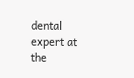dental expert at the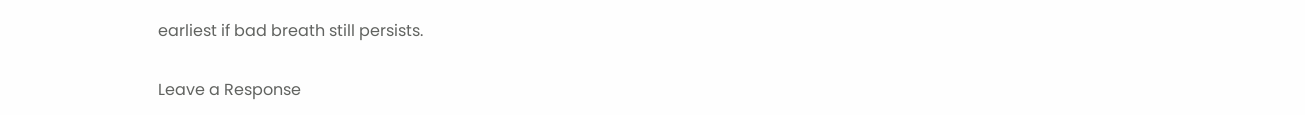earliest if bad breath still persists.

Leave a Response